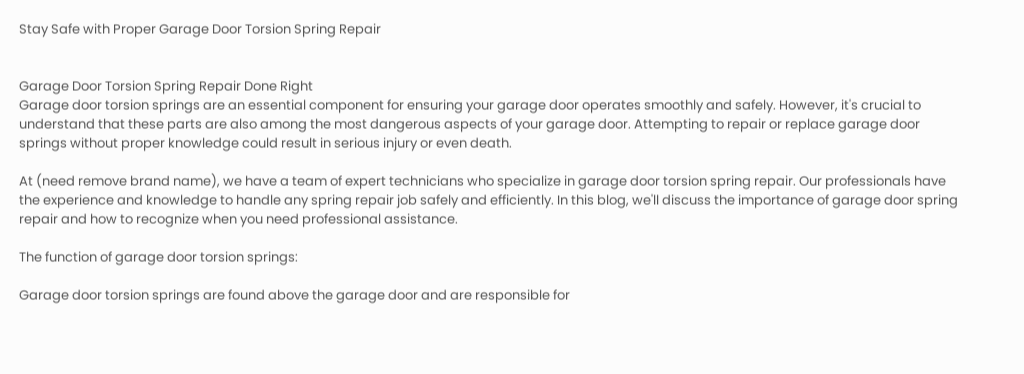Stay Safe with Proper Garage Door Torsion Spring Repair


Garage Door Torsion Spring Repair Done Right
Garage door torsion springs are an essential component for ensuring your garage door operates smoothly and safely. However, it's crucial to understand that these parts are also among the most dangerous aspects of your garage door. Attempting to repair or replace garage door springs without proper knowledge could result in serious injury or even death.

At (need remove brand name), we have a team of expert technicians who specialize in garage door torsion spring repair. Our professionals have the experience and knowledge to handle any spring repair job safely and efficiently. In this blog, we'll discuss the importance of garage door spring repair and how to recognize when you need professional assistance.

The function of garage door torsion springs:

Garage door torsion springs are found above the garage door and are responsible for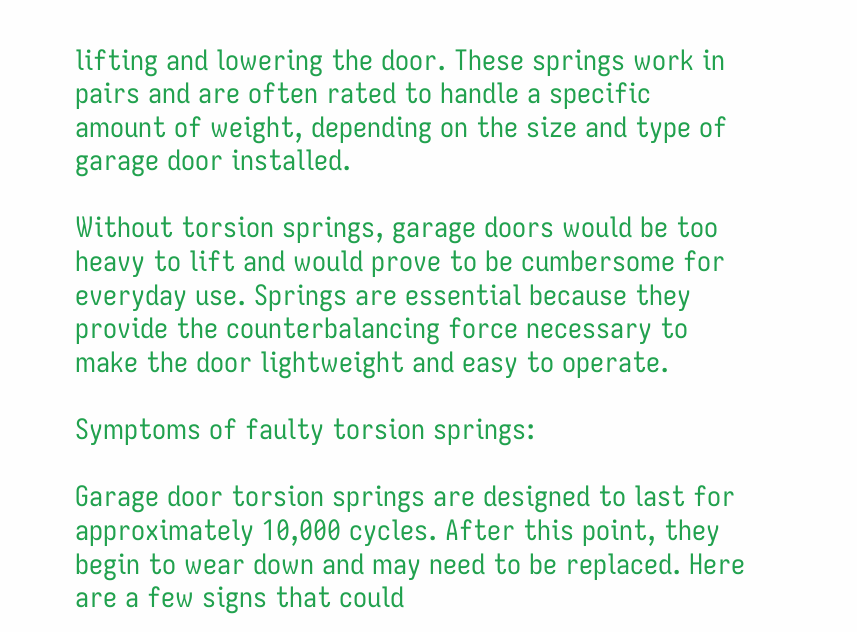lifting and lowering the door. These springs work in pairs and are often rated to handle a specific amount of weight, depending on the size and type of garage door installed.

Without torsion springs, garage doors would be too heavy to lift and would prove to be cumbersome for everyday use. Springs are essential because they provide the counterbalancing force necessary to make the door lightweight and easy to operate.

Symptoms of faulty torsion springs:

Garage door torsion springs are designed to last for approximately 10,000 cycles. After this point, they begin to wear down and may need to be replaced. Here are a few signs that could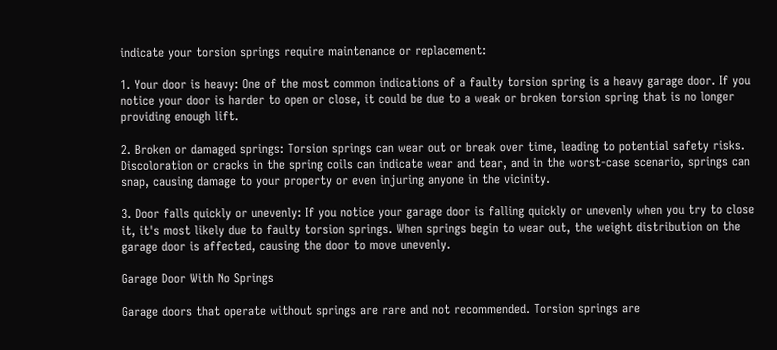indicate your torsion springs require maintenance or replacement:

1. Your door is heavy: One of the most common indications of a faulty torsion spring is a heavy garage door. If you notice your door is harder to open or close, it could be due to a weak or broken torsion spring that is no longer providing enough lift.

2. Broken or damaged springs: Torsion springs can wear out or break over time, leading to potential safety risks. Discoloration or cracks in the spring coils can indicate wear and tear, and in the worst-case scenario, springs can snap, causing damage to your property or even injuring anyone in the vicinity.

3. Door falls quickly or unevenly: If you notice your garage door is falling quickly or unevenly when you try to close it, it's most likely due to faulty torsion springs. When springs begin to wear out, the weight distribution on the garage door is affected, causing the door to move unevenly.

Garage Door With No Springs

Garage doors that operate without springs are rare and not recommended. Torsion springs are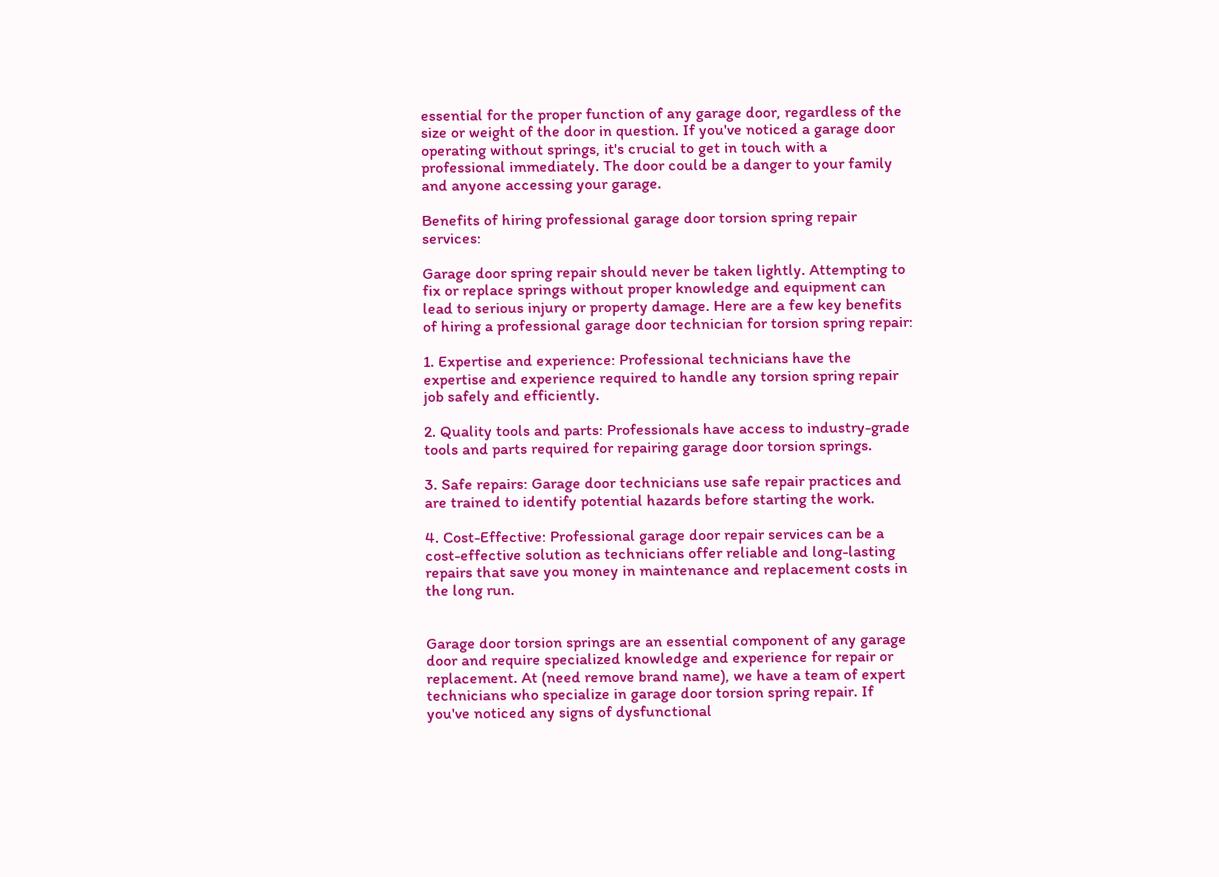essential for the proper function of any garage door, regardless of the size or weight of the door in question. If you've noticed a garage door operating without springs, it's crucial to get in touch with a professional immediately. The door could be a danger to your family and anyone accessing your garage.

Benefits of hiring professional garage door torsion spring repair services:

Garage door spring repair should never be taken lightly. Attempting to fix or replace springs without proper knowledge and equipment can lead to serious injury or property damage. Here are a few key benefits of hiring a professional garage door technician for torsion spring repair:

1. Expertise and experience: Professional technicians have the expertise and experience required to handle any torsion spring repair job safely and efficiently.

2. Quality tools and parts: Professionals have access to industry-grade tools and parts required for repairing garage door torsion springs.

3. Safe repairs: Garage door technicians use safe repair practices and are trained to identify potential hazards before starting the work.

4. Cost-Effective: Professional garage door repair services can be a cost-effective solution as technicians offer reliable and long-lasting repairs that save you money in maintenance and replacement costs in the long run.


Garage door torsion springs are an essential component of any garage door and require specialized knowledge and experience for repair or replacement. At (need remove brand name), we have a team of expert technicians who specialize in garage door torsion spring repair. If you've noticed any signs of dysfunctional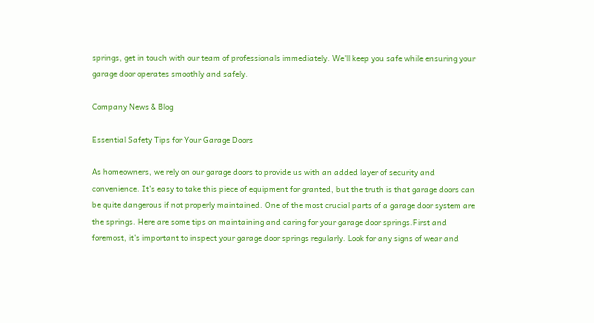springs, get in touch with our team of professionals immediately. We'll keep you safe while ensuring your garage door operates smoothly and safely.

Company News & Blog

Essential Safety Tips for Your Garage Doors

As homeowners, we rely on our garage doors to provide us with an added layer of security and convenience. It’s easy to take this piece of equipment for granted, but the truth is that garage doors can be quite dangerous if not properly maintained. One of the most crucial parts of a garage door system are the springs. Here are some tips on maintaining and caring for your garage door springs.First and foremost, it’s important to inspect your garage door springs regularly. Look for any signs of wear and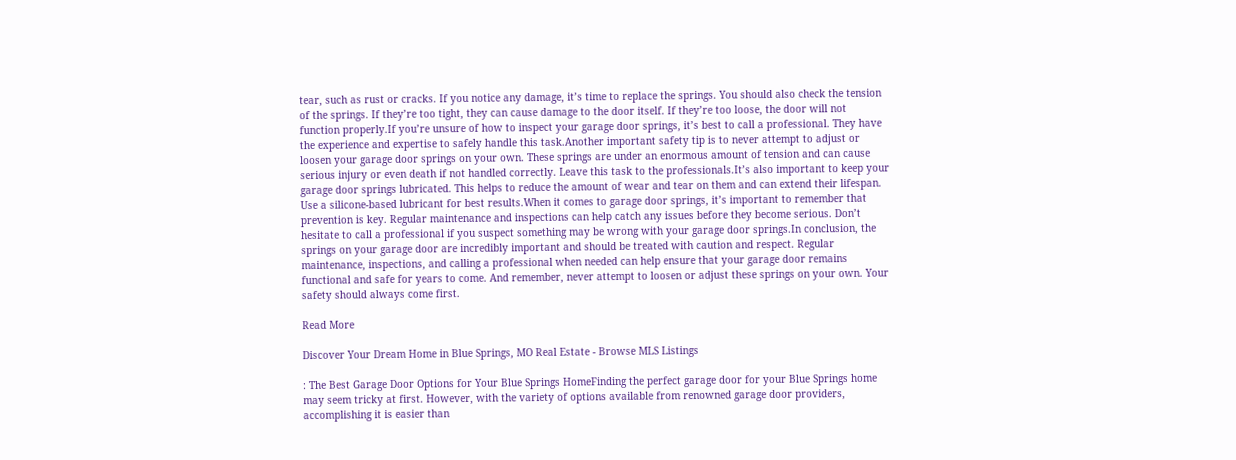tear, such as rust or cracks. If you notice any damage, it’s time to replace the springs. You should also check the tension of the springs. If they’re too tight, they can cause damage to the door itself. If they’re too loose, the door will not function properly.If you’re unsure of how to inspect your garage door springs, it’s best to call a professional. They have the experience and expertise to safely handle this task.Another important safety tip is to never attempt to adjust or loosen your garage door springs on your own. These springs are under an enormous amount of tension and can cause serious injury or even death if not handled correctly. Leave this task to the professionals.It’s also important to keep your garage door springs lubricated. This helps to reduce the amount of wear and tear on them and can extend their lifespan. Use a silicone-based lubricant for best results.When it comes to garage door springs, it’s important to remember that prevention is key. Regular maintenance and inspections can help catch any issues before they become serious. Don’t hesitate to call a professional if you suspect something may be wrong with your garage door springs.In conclusion, the springs on your garage door are incredibly important and should be treated with caution and respect. Regular maintenance, inspections, and calling a professional when needed can help ensure that your garage door remains functional and safe for years to come. And remember, never attempt to loosen or adjust these springs on your own. Your safety should always come first.

Read More

Discover Your Dream Home in Blue Springs, MO Real Estate - Browse MLS Listings

: The Best Garage Door Options for Your Blue Springs HomeFinding the perfect garage door for your Blue Springs home may seem tricky at first. However, with the variety of options available from renowned garage door providers, accomplishing it is easier than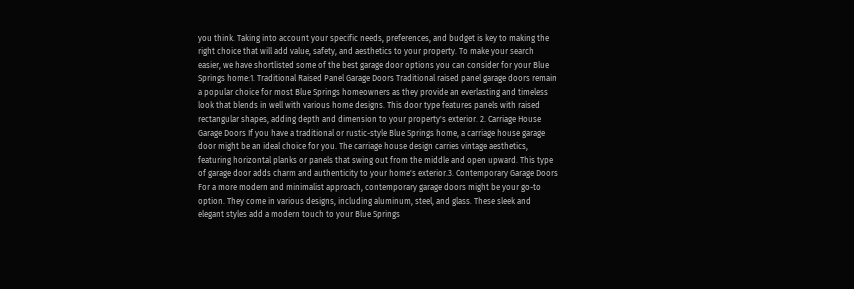you think. Taking into account your specific needs, preferences, and budget is key to making the right choice that will add value, safety, and aesthetics to your property. To make your search easier, we have shortlisted some of the best garage door options you can consider for your Blue Springs home:1. Traditional Raised Panel Garage Doors Traditional raised panel garage doors remain a popular choice for most Blue Springs homeowners as they provide an everlasting and timeless look that blends in well with various home designs. This door type features panels with raised rectangular shapes, adding depth and dimension to your property's exterior. 2. Carriage House Garage Doors If you have a traditional or rustic-style Blue Springs home, a carriage house garage door might be an ideal choice for you. The carriage house design carries vintage aesthetics, featuring horizontal planks or panels that swing out from the middle and open upward. This type of garage door adds charm and authenticity to your home's exterior.3. Contemporary Garage Doors For a more modern and minimalist approach, contemporary garage doors might be your go-to option. They come in various designs, including aluminum, steel, and glass. These sleek and elegant styles add a modern touch to your Blue Springs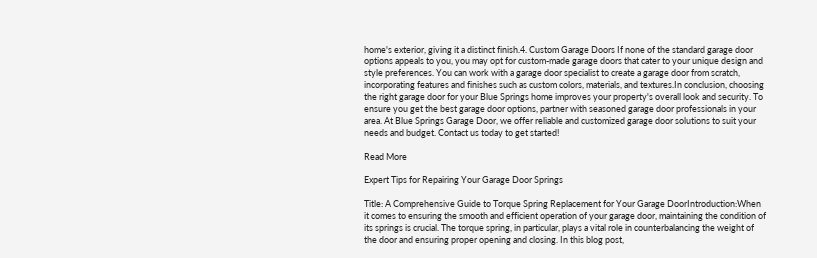home's exterior, giving it a distinct finish.4. Custom Garage Doors If none of the standard garage door options appeals to you, you may opt for custom-made garage doors that cater to your unique design and style preferences. You can work with a garage door specialist to create a garage door from scratch, incorporating features and finishes such as custom colors, materials, and textures.In conclusion, choosing the right garage door for your Blue Springs home improves your property's overall look and security. To ensure you get the best garage door options, partner with seasoned garage door professionals in your area. At Blue Springs Garage Door, we offer reliable and customized garage door solutions to suit your needs and budget. Contact us today to get started!

Read More

Expert Tips for Repairing Your Garage Door Springs

Title: A Comprehensive Guide to Torque Spring Replacement for Your Garage DoorIntroduction:When it comes to ensuring the smooth and efficient operation of your garage door, maintaining the condition of its springs is crucial. The torque spring, in particular, plays a vital role in counterbalancing the weight of the door and ensuring proper opening and closing. In this blog post,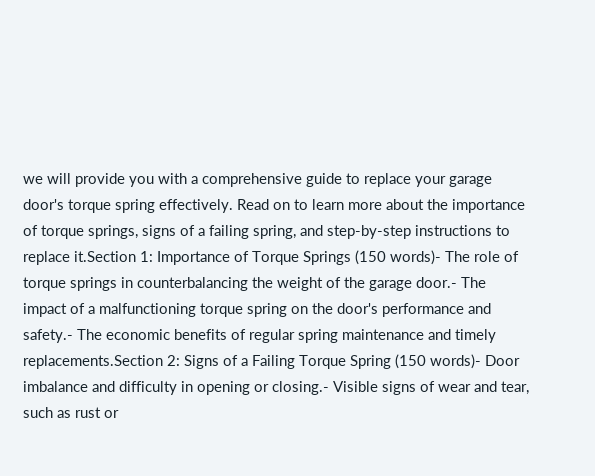we will provide you with a comprehensive guide to replace your garage door's torque spring effectively. Read on to learn more about the importance of torque springs, signs of a failing spring, and step-by-step instructions to replace it.Section 1: Importance of Torque Springs (150 words)- The role of torque springs in counterbalancing the weight of the garage door.- The impact of a malfunctioning torque spring on the door's performance and safety.- The economic benefits of regular spring maintenance and timely replacements.Section 2: Signs of a Failing Torque Spring (150 words)- Door imbalance and difficulty in opening or closing.- Visible signs of wear and tear, such as rust or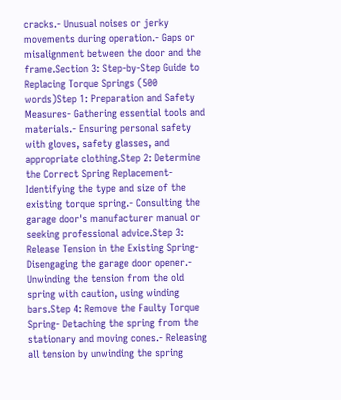cracks.- Unusual noises or jerky movements during operation.- Gaps or misalignment between the door and the frame.Section 3: Step-by-Step Guide to Replacing Torque Springs (500 words)Step 1: Preparation and Safety Measures- Gathering essential tools and materials.- Ensuring personal safety with gloves, safety glasses, and appropriate clothing.Step 2: Determine the Correct Spring Replacement- Identifying the type and size of the existing torque spring.- Consulting the garage door's manufacturer manual or seeking professional advice.Step 3: Release Tension in the Existing Spring- Disengaging the garage door opener.- Unwinding the tension from the old spring with caution, using winding bars.Step 4: Remove the Faulty Torque Spring- Detaching the spring from the stationary and moving cones.- Releasing all tension by unwinding the spring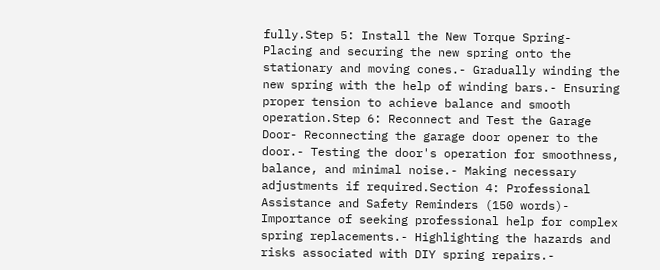fully.Step 5: Install the New Torque Spring- Placing and securing the new spring onto the stationary and moving cones.- Gradually winding the new spring with the help of winding bars.- Ensuring proper tension to achieve balance and smooth operation.Step 6: Reconnect and Test the Garage Door- Reconnecting the garage door opener to the door.- Testing the door's operation for smoothness, balance, and minimal noise.- Making necessary adjustments if required.Section 4: Professional Assistance and Safety Reminders (150 words)- Importance of seeking professional help for complex spring replacements.- Highlighting the hazards and risks associated with DIY spring repairs.-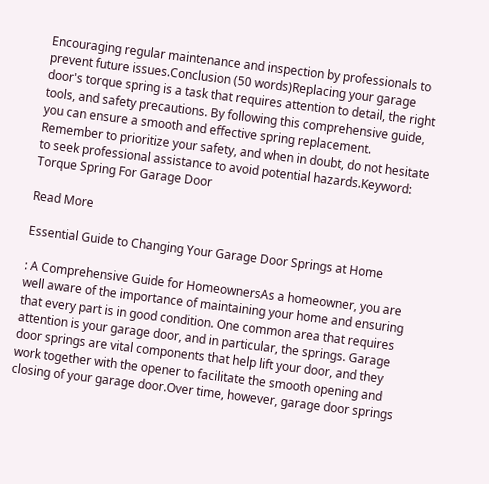Encouraging regular maintenance and inspection by professionals to prevent future issues.Conclusion (50 words)Replacing your garage door's torque spring is a task that requires attention to detail, the right tools, and safety precautions. By following this comprehensive guide, you can ensure a smooth and effective spring replacement. Remember to prioritize your safety, and when in doubt, do not hesitate to seek professional assistance to avoid potential hazards.Keyword: Torque Spring For Garage Door

Read More

Essential Guide to Changing Your Garage Door Springs at Home

: A Comprehensive Guide for HomeownersAs a homeowner, you are well aware of the importance of maintaining your home and ensuring that every part is in good condition. One common area that requires attention is your garage door, and in particular, the springs. Garage door springs are vital components that help lift your door, and they work together with the opener to facilitate the smooth opening and closing of your garage door.Over time, however, garage door springs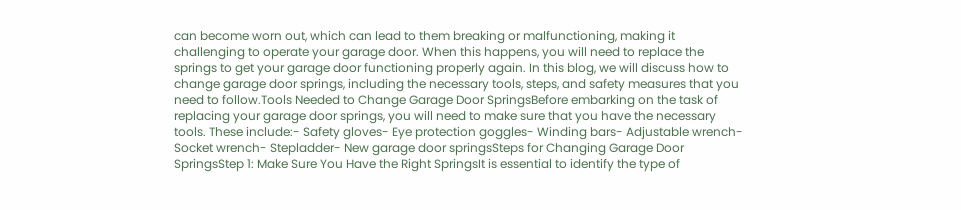can become worn out, which can lead to them breaking or malfunctioning, making it challenging to operate your garage door. When this happens, you will need to replace the springs to get your garage door functioning properly again. In this blog, we will discuss how to change garage door springs, including the necessary tools, steps, and safety measures that you need to follow.Tools Needed to Change Garage Door SpringsBefore embarking on the task of replacing your garage door springs, you will need to make sure that you have the necessary tools. These include:- Safety gloves- Eye protection goggles- Winding bars- Adjustable wrench- Socket wrench- Stepladder- New garage door springsSteps for Changing Garage Door SpringsStep 1: Make Sure You Have the Right SpringsIt is essential to identify the type of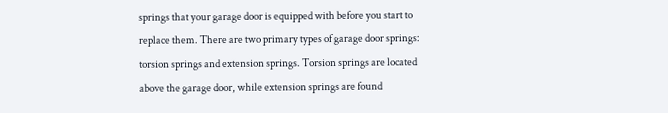springs that your garage door is equipped with before you start to replace them. There are two primary types of garage door springs: torsion springs and extension springs. Torsion springs are located above the garage door, while extension springs are found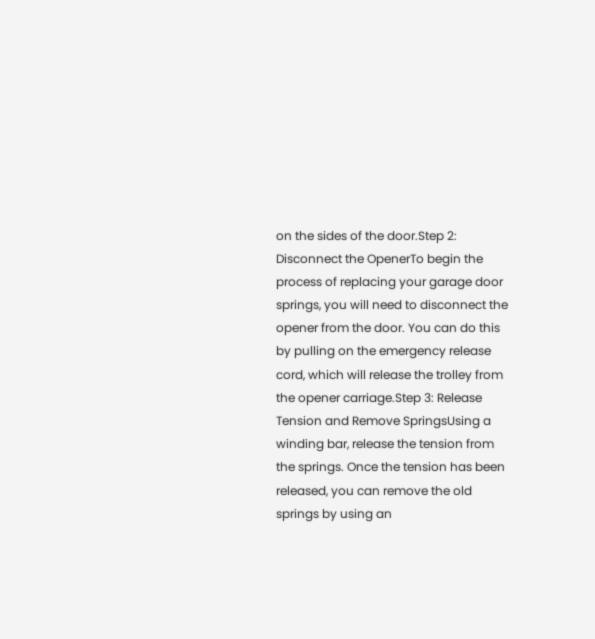on the sides of the door.Step 2: Disconnect the OpenerTo begin the process of replacing your garage door springs, you will need to disconnect the opener from the door. You can do this by pulling on the emergency release cord, which will release the trolley from the opener carriage.Step 3: Release Tension and Remove SpringsUsing a winding bar, release the tension from the springs. Once the tension has been released, you can remove the old springs by using an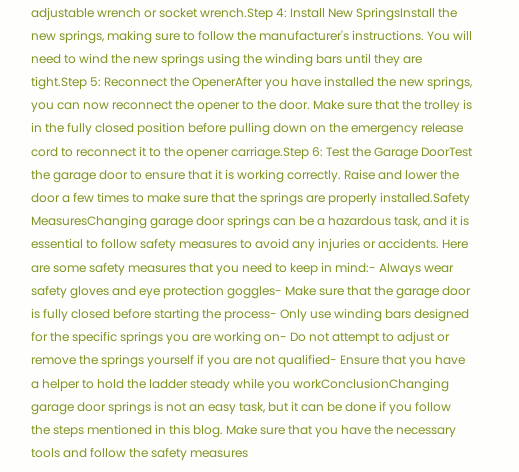adjustable wrench or socket wrench.Step 4: Install New SpringsInstall the new springs, making sure to follow the manufacturer's instructions. You will need to wind the new springs using the winding bars until they are tight.Step 5: Reconnect the OpenerAfter you have installed the new springs, you can now reconnect the opener to the door. Make sure that the trolley is in the fully closed position before pulling down on the emergency release cord to reconnect it to the opener carriage.Step 6: Test the Garage DoorTest the garage door to ensure that it is working correctly. Raise and lower the door a few times to make sure that the springs are properly installed.Safety MeasuresChanging garage door springs can be a hazardous task, and it is essential to follow safety measures to avoid any injuries or accidents. Here are some safety measures that you need to keep in mind:- Always wear safety gloves and eye protection goggles- Make sure that the garage door is fully closed before starting the process- Only use winding bars designed for the specific springs you are working on- Do not attempt to adjust or remove the springs yourself if you are not qualified- Ensure that you have a helper to hold the ladder steady while you workConclusionChanging garage door springs is not an easy task, but it can be done if you follow the steps mentioned in this blog. Make sure that you have the necessary tools and follow the safety measures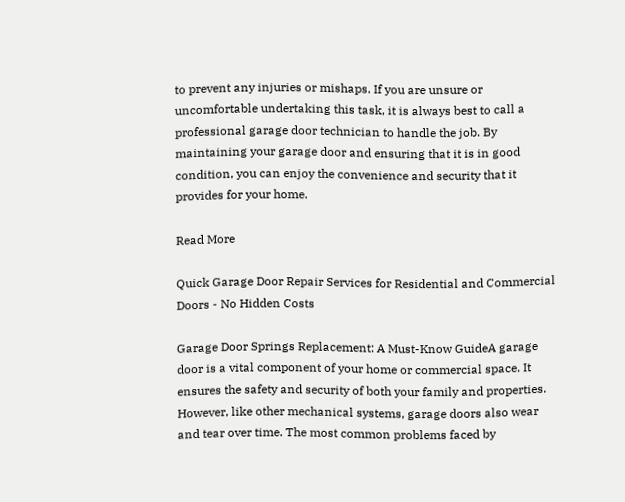to prevent any injuries or mishaps. If you are unsure or uncomfortable undertaking this task, it is always best to call a professional garage door technician to handle the job. By maintaining your garage door and ensuring that it is in good condition, you can enjoy the convenience and security that it provides for your home.

Read More

Quick Garage Door Repair Services for Residential and Commercial Doors - No Hidden Costs

Garage Door Springs Replacement: A Must-Know GuideA garage door is a vital component of your home or commercial space. It ensures the safety and security of both your family and properties. However, like other mechanical systems, garage doors also wear and tear over time. The most common problems faced by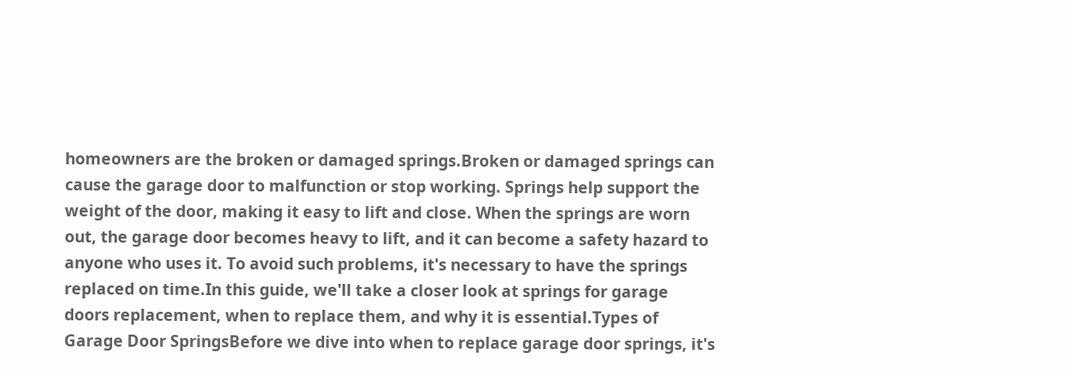homeowners are the broken or damaged springs.Broken or damaged springs can cause the garage door to malfunction or stop working. Springs help support the weight of the door, making it easy to lift and close. When the springs are worn out, the garage door becomes heavy to lift, and it can become a safety hazard to anyone who uses it. To avoid such problems, it's necessary to have the springs replaced on time.In this guide, we'll take a closer look at springs for garage doors replacement, when to replace them, and why it is essential.Types of Garage Door SpringsBefore we dive into when to replace garage door springs, it's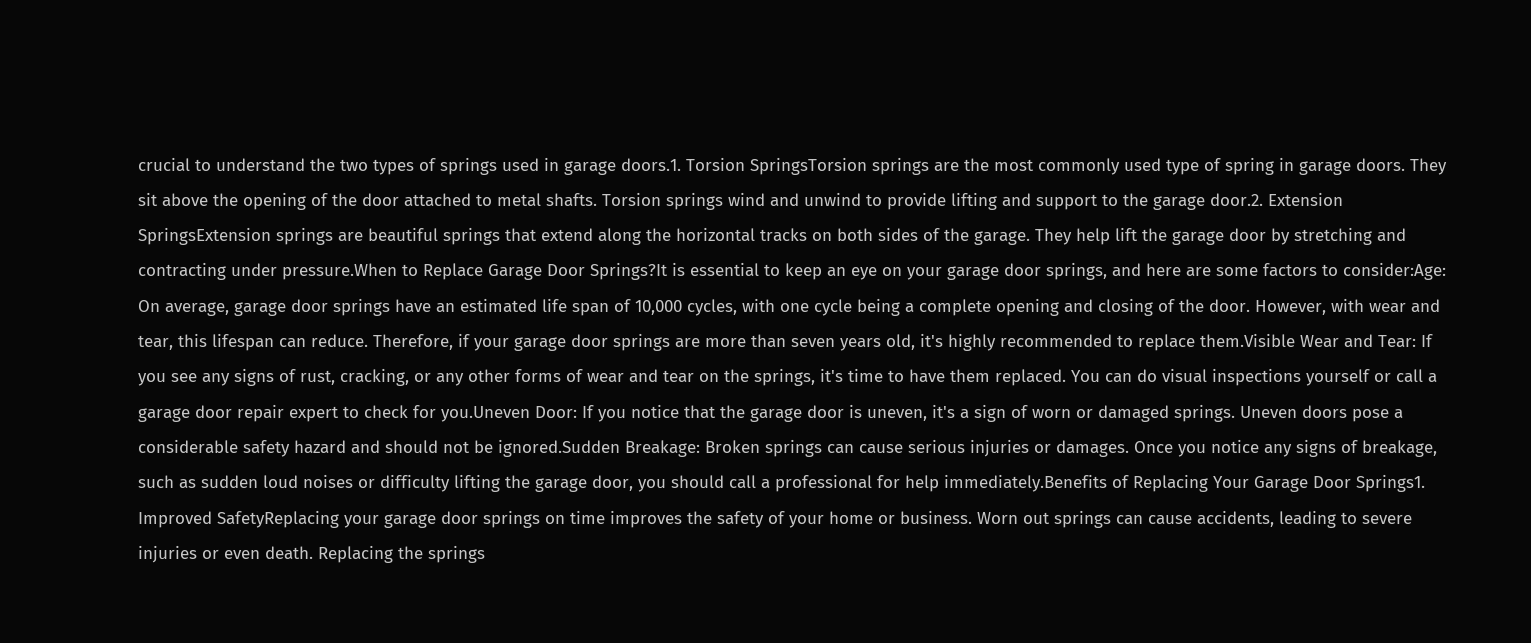crucial to understand the two types of springs used in garage doors.1. Torsion SpringsTorsion springs are the most commonly used type of spring in garage doors. They sit above the opening of the door attached to metal shafts. Torsion springs wind and unwind to provide lifting and support to the garage door.2. Extension SpringsExtension springs are beautiful springs that extend along the horizontal tracks on both sides of the garage. They help lift the garage door by stretching and contracting under pressure.When to Replace Garage Door Springs?It is essential to keep an eye on your garage door springs, and here are some factors to consider:Age: On average, garage door springs have an estimated life span of 10,000 cycles, with one cycle being a complete opening and closing of the door. However, with wear and tear, this lifespan can reduce. Therefore, if your garage door springs are more than seven years old, it's highly recommended to replace them.Visible Wear and Tear: If you see any signs of rust, cracking, or any other forms of wear and tear on the springs, it's time to have them replaced. You can do visual inspections yourself or call a garage door repair expert to check for you.Uneven Door: If you notice that the garage door is uneven, it's a sign of worn or damaged springs. Uneven doors pose a considerable safety hazard and should not be ignored.Sudden Breakage: Broken springs can cause serious injuries or damages. Once you notice any signs of breakage, such as sudden loud noises or difficulty lifting the garage door, you should call a professional for help immediately.Benefits of Replacing Your Garage Door Springs1. Improved SafetyReplacing your garage door springs on time improves the safety of your home or business. Worn out springs can cause accidents, leading to severe injuries or even death. Replacing the springs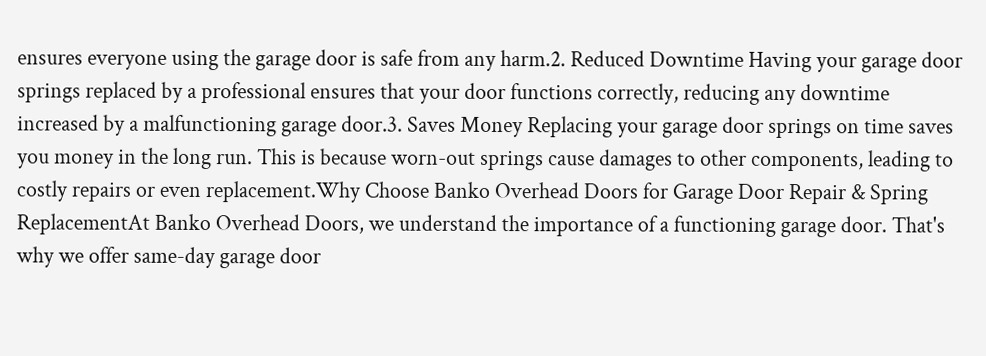ensures everyone using the garage door is safe from any harm.2. Reduced Downtime Having your garage door springs replaced by a professional ensures that your door functions correctly, reducing any downtime increased by a malfunctioning garage door.3. Saves Money Replacing your garage door springs on time saves you money in the long run. This is because worn-out springs cause damages to other components, leading to costly repairs or even replacement.Why Choose Banko Overhead Doors for Garage Door Repair & Spring ReplacementAt Banko Overhead Doors, we understand the importance of a functioning garage door. That's why we offer same-day garage door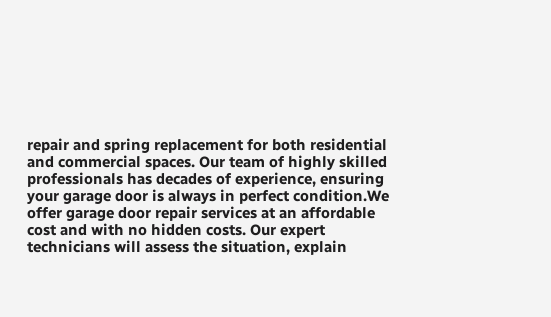repair and spring replacement for both residential and commercial spaces. Our team of highly skilled professionals has decades of experience, ensuring your garage door is always in perfect condition.We offer garage door repair services at an affordable cost and with no hidden costs. Our expert technicians will assess the situation, explain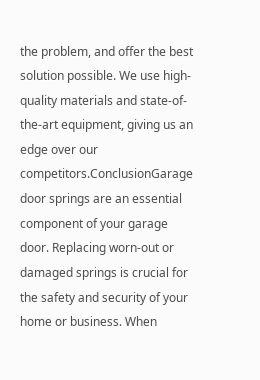the problem, and offer the best solution possible. We use high-quality materials and state-of-the-art equipment, giving us an edge over our competitors.ConclusionGarage door springs are an essential component of your garage door. Replacing worn-out or damaged springs is crucial for the safety and security of your home or business. When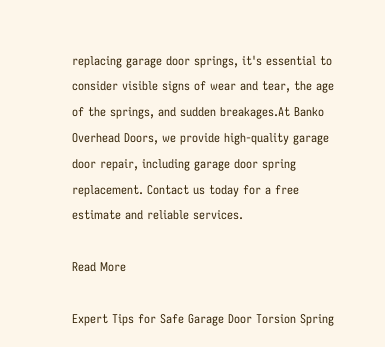replacing garage door springs, it's essential to consider visible signs of wear and tear, the age of the springs, and sudden breakages.At Banko Overhead Doors, we provide high-quality garage door repair, including garage door spring replacement. Contact us today for a free estimate and reliable services.

Read More

Expert Tips for Safe Garage Door Torsion Spring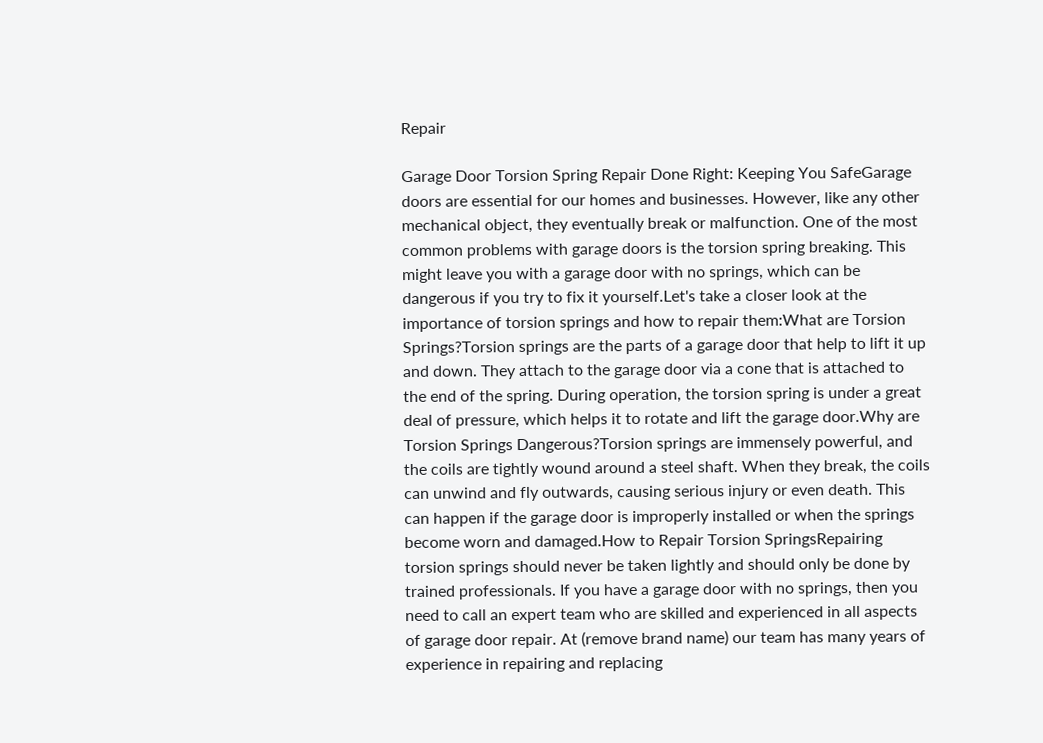Repair

Garage Door Torsion Spring Repair Done Right: Keeping You SafeGarage doors are essential for our homes and businesses. However, like any other mechanical object, they eventually break or malfunction. One of the most common problems with garage doors is the torsion spring breaking. This might leave you with a garage door with no springs, which can be dangerous if you try to fix it yourself.Let's take a closer look at the importance of torsion springs and how to repair them:What are Torsion Springs?Torsion springs are the parts of a garage door that help to lift it up and down. They attach to the garage door via a cone that is attached to the end of the spring. During operation, the torsion spring is under a great deal of pressure, which helps it to rotate and lift the garage door.Why are Torsion Springs Dangerous?Torsion springs are immensely powerful, and the coils are tightly wound around a steel shaft. When they break, the coils can unwind and fly outwards, causing serious injury or even death. This can happen if the garage door is improperly installed or when the springs become worn and damaged.How to Repair Torsion SpringsRepairing torsion springs should never be taken lightly and should only be done by trained professionals. If you have a garage door with no springs, then you need to call an expert team who are skilled and experienced in all aspects of garage door repair. At (remove brand name) our team has many years of experience in repairing and replacing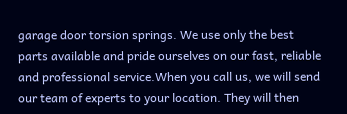garage door torsion springs. We use only the best parts available and pride ourselves on our fast, reliable and professional service.When you call us, we will send our team of experts to your location. They will then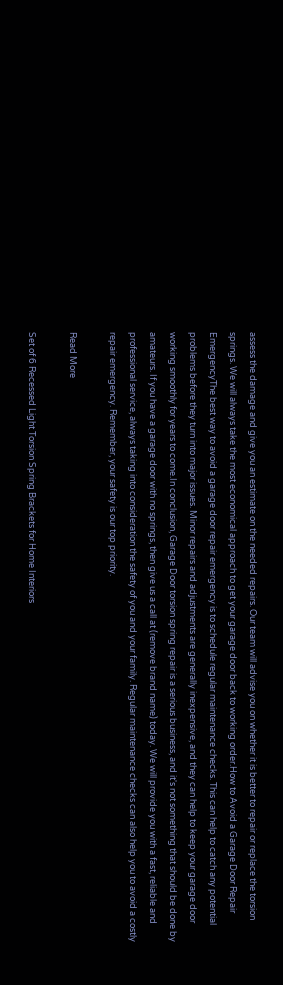assess the damage and give you an estimate on the needed repairs. Our team will advise you on whether it is better to repair or replace the torsion springs. We will always take the most economical approach to get your garage door back to working order.How to Avoid a Garage Door Repair EmergencyThe best way to avoid a garage door repair emergency is to schedule regular maintenance checks. This can help to catch any potential problems before they turn into major issues. Minor repairs and adjustments are generally inexpensive, and they can help to keep your garage door working smoothly for years to come.In conclusion, Garage Door torsion spring repair is a serious business, and it's not something that should be done by amateurs. If you have a garage door with no springs, then give us a call at (remove brand name) today. We will provide you with a fast, reliable and professional service, always taking into consideration the safety of you and your family. Regular maintenance checks can also help you to avoid a costly repair emergency. Remember, your safety is our top priority.

Read More

Set of 6 Recessed Light Torsion Spring Brackets for Home Interiors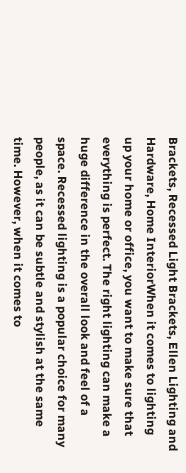Brackets, Recessed Light Brackets, Ellen Lighting and Hardware, Home InteriorWhen it comes to lighting up your home or office, you want to make sure that everything is perfect. The right lighting can make a huge difference in the overall look and feel of a space. Recessed lighting is a popular choice for many people, as it can be subtle and stylish at the same time. However, when it comes to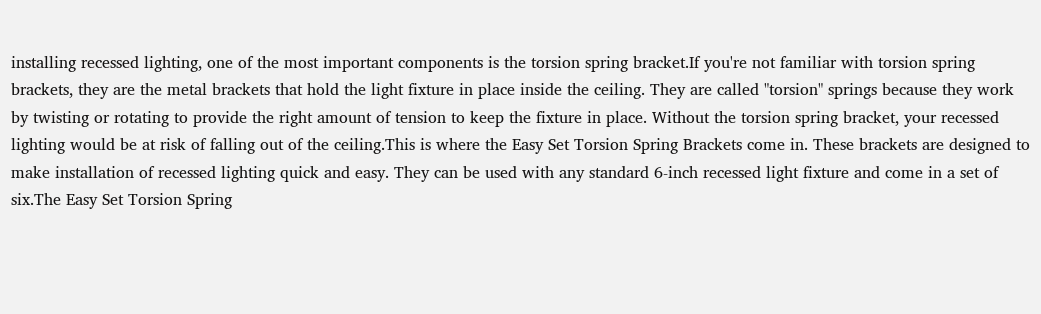installing recessed lighting, one of the most important components is the torsion spring bracket.If you're not familiar with torsion spring brackets, they are the metal brackets that hold the light fixture in place inside the ceiling. They are called "torsion" springs because they work by twisting or rotating to provide the right amount of tension to keep the fixture in place. Without the torsion spring bracket, your recessed lighting would be at risk of falling out of the ceiling.This is where the Easy Set Torsion Spring Brackets come in. These brackets are designed to make installation of recessed lighting quick and easy. They can be used with any standard 6-inch recessed light fixture and come in a set of six.The Easy Set Torsion Spring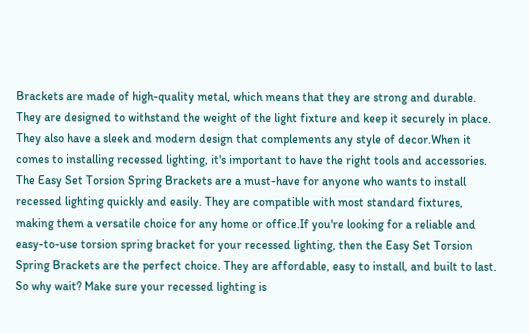Brackets are made of high-quality metal, which means that they are strong and durable. They are designed to withstand the weight of the light fixture and keep it securely in place. They also have a sleek and modern design that complements any style of decor.When it comes to installing recessed lighting, it's important to have the right tools and accessories. The Easy Set Torsion Spring Brackets are a must-have for anyone who wants to install recessed lighting quickly and easily. They are compatible with most standard fixtures, making them a versatile choice for any home or office.If you're looking for a reliable and easy-to-use torsion spring bracket for your recessed lighting, then the Easy Set Torsion Spring Brackets are the perfect choice. They are affordable, easy to install, and built to last. So why wait? Make sure your recessed lighting is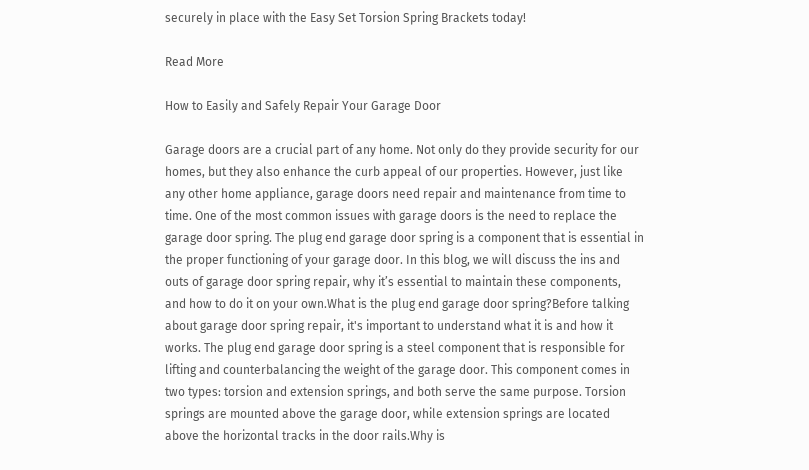securely in place with the Easy Set Torsion Spring Brackets today!

Read More

How to Easily and Safely Repair Your Garage Door

Garage doors are a crucial part of any home. Not only do they provide security for our homes, but they also enhance the curb appeal of our properties. However, just like any other home appliance, garage doors need repair and maintenance from time to time. One of the most common issues with garage doors is the need to replace the garage door spring. The plug end garage door spring is a component that is essential in the proper functioning of your garage door. In this blog, we will discuss the ins and outs of garage door spring repair, why it’s essential to maintain these components, and how to do it on your own.What is the plug end garage door spring?Before talking about garage door spring repair, it's important to understand what it is and how it works. The plug end garage door spring is a steel component that is responsible for lifting and counterbalancing the weight of the garage door. This component comes in two types: torsion and extension springs, and both serve the same purpose. Torsion springs are mounted above the garage door, while extension springs are located above the horizontal tracks in the door rails.Why is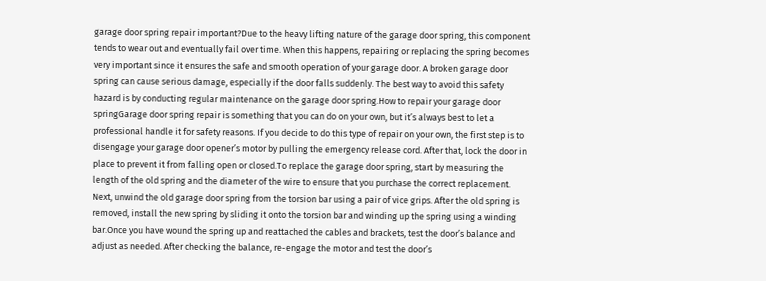garage door spring repair important?Due to the heavy lifting nature of the garage door spring, this component tends to wear out and eventually fail over time. When this happens, repairing or replacing the spring becomes very important since it ensures the safe and smooth operation of your garage door. A broken garage door spring can cause serious damage, especially if the door falls suddenly. The best way to avoid this safety hazard is by conducting regular maintenance on the garage door spring.How to repair your garage door springGarage door spring repair is something that you can do on your own, but it’s always best to let a professional handle it for safety reasons. If you decide to do this type of repair on your own, the first step is to disengage your garage door opener’s motor by pulling the emergency release cord. After that, lock the door in place to prevent it from falling open or closed.To replace the garage door spring, start by measuring the length of the old spring and the diameter of the wire to ensure that you purchase the correct replacement. Next, unwind the old garage door spring from the torsion bar using a pair of vice grips. After the old spring is removed, install the new spring by sliding it onto the torsion bar and winding up the spring using a winding bar.Once you have wound the spring up and reattached the cables and brackets, test the door’s balance and adjust as needed. After checking the balance, re-engage the motor and test the door’s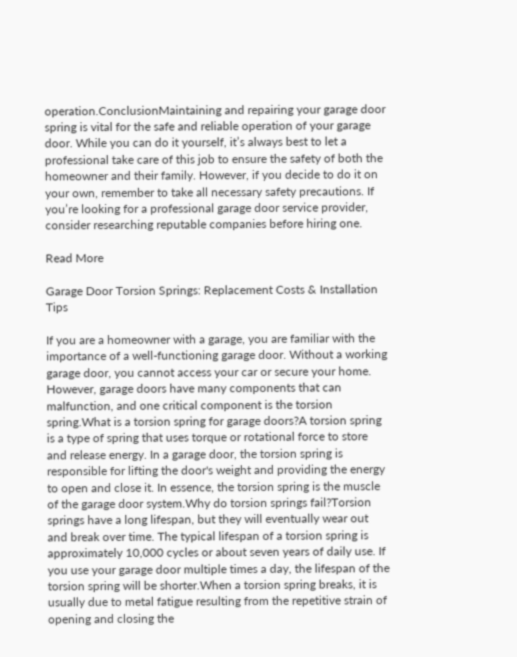operation.ConclusionMaintaining and repairing your garage door spring is vital for the safe and reliable operation of your garage door. While you can do it yourself, it’s always best to let a professional take care of this job to ensure the safety of both the homeowner and their family. However, if you decide to do it on your own, remember to take all necessary safety precautions. If you’re looking for a professional garage door service provider, consider researching reputable companies before hiring one.

Read More

Garage Door Torsion Springs: Replacement Costs & Installation Tips

If you are a homeowner with a garage, you are familiar with the importance of a well-functioning garage door. Without a working garage door, you cannot access your car or secure your home. However, garage doors have many components that can malfunction, and one critical component is the torsion spring.What is a torsion spring for garage doors?A torsion spring is a type of spring that uses torque or rotational force to store and release energy. In a garage door, the torsion spring is responsible for lifting the door's weight and providing the energy to open and close it. In essence, the torsion spring is the muscle of the garage door system.Why do torsion springs fail?Torsion springs have a long lifespan, but they will eventually wear out and break over time. The typical lifespan of a torsion spring is approximately 10,000 cycles or about seven years of daily use. If you use your garage door multiple times a day, the lifespan of the torsion spring will be shorter.When a torsion spring breaks, it is usually due to metal fatigue resulting from the repetitive strain of opening and closing the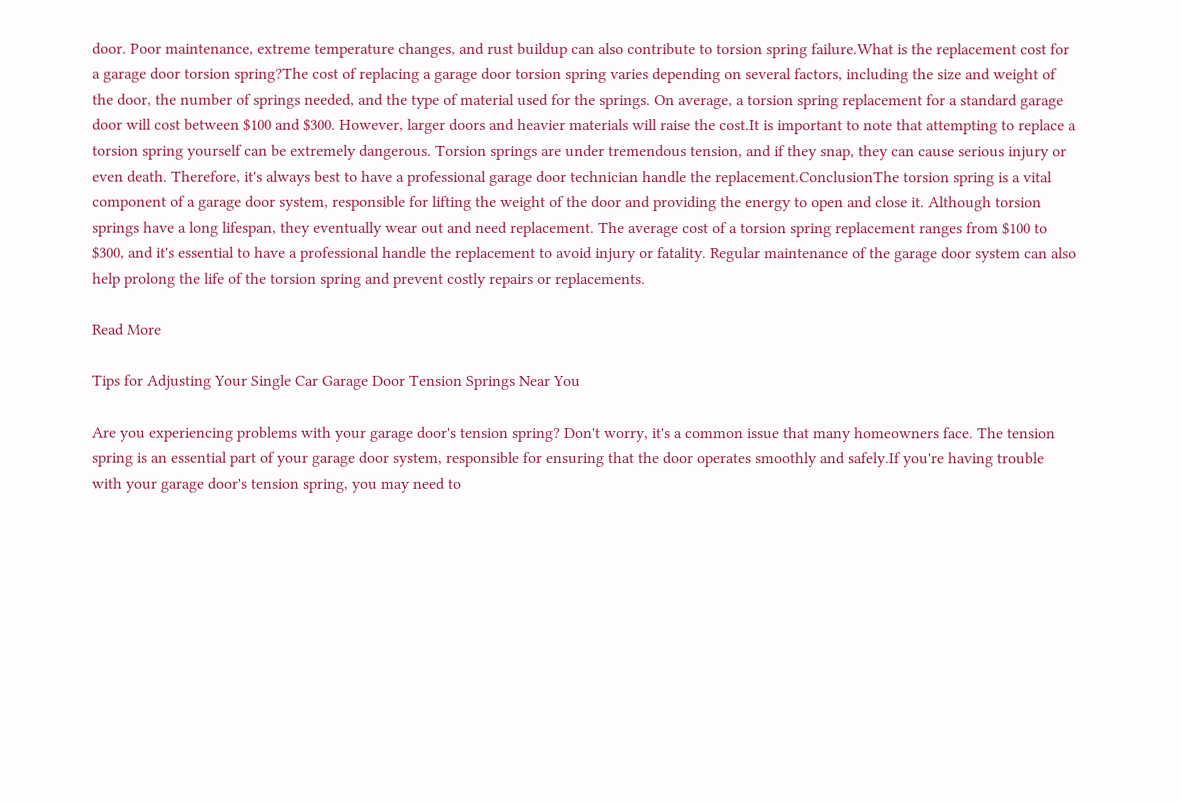door. Poor maintenance, extreme temperature changes, and rust buildup can also contribute to torsion spring failure.What is the replacement cost for a garage door torsion spring?The cost of replacing a garage door torsion spring varies depending on several factors, including the size and weight of the door, the number of springs needed, and the type of material used for the springs. On average, a torsion spring replacement for a standard garage door will cost between $100 and $300. However, larger doors and heavier materials will raise the cost.It is important to note that attempting to replace a torsion spring yourself can be extremely dangerous. Torsion springs are under tremendous tension, and if they snap, they can cause serious injury or even death. Therefore, it's always best to have a professional garage door technician handle the replacement.ConclusionThe torsion spring is a vital component of a garage door system, responsible for lifting the weight of the door and providing the energy to open and close it. Although torsion springs have a long lifespan, they eventually wear out and need replacement. The average cost of a torsion spring replacement ranges from $100 to $300, and it's essential to have a professional handle the replacement to avoid injury or fatality. Regular maintenance of the garage door system can also help prolong the life of the torsion spring and prevent costly repairs or replacements.

Read More

Tips for Adjusting Your Single Car Garage Door Tension Springs Near You

Are you experiencing problems with your garage door's tension spring? Don't worry, it's a common issue that many homeowners face. The tension spring is an essential part of your garage door system, responsible for ensuring that the door operates smoothly and safely.If you're having trouble with your garage door's tension spring, you may need to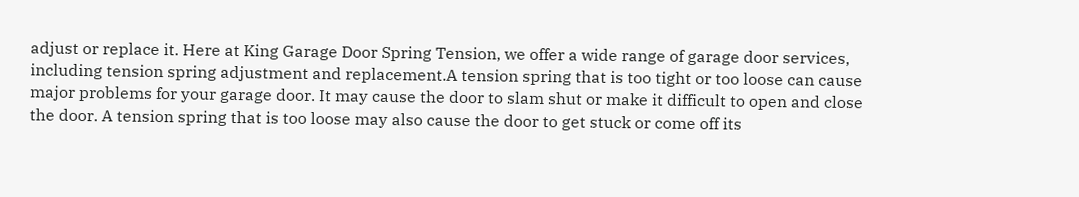adjust or replace it. Here at King Garage Door Spring Tension, we offer a wide range of garage door services, including tension spring adjustment and replacement.A tension spring that is too tight or too loose can cause major problems for your garage door. It may cause the door to slam shut or make it difficult to open and close the door. A tension spring that is too loose may also cause the door to get stuck or come off its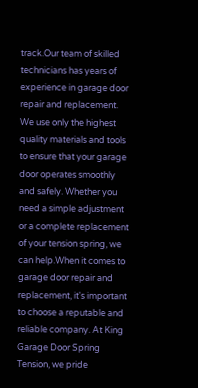track.Our team of skilled technicians has years of experience in garage door repair and replacement. We use only the highest quality materials and tools to ensure that your garage door operates smoothly and safely. Whether you need a simple adjustment or a complete replacement of your tension spring, we can help.When it comes to garage door repair and replacement, it's important to choose a reputable and reliable company. At King Garage Door Spring Tension, we pride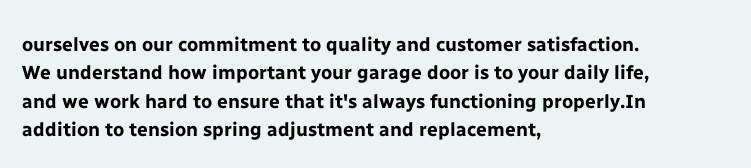ourselves on our commitment to quality and customer satisfaction. We understand how important your garage door is to your daily life, and we work hard to ensure that it's always functioning properly.In addition to tension spring adjustment and replacement,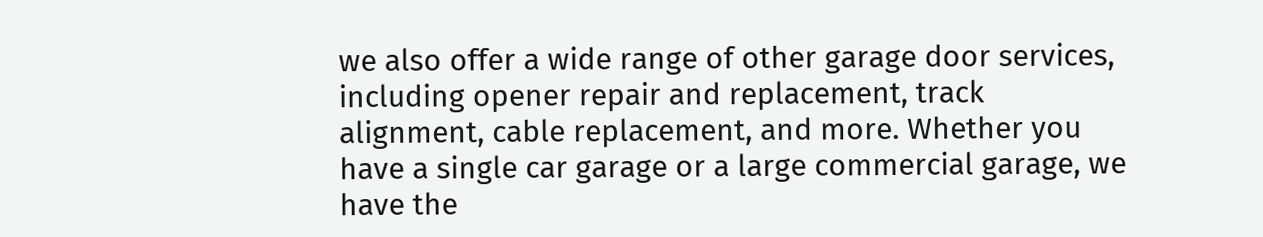we also offer a wide range of other garage door services, including opener repair and replacement, track alignment, cable replacement, and more. Whether you have a single car garage or a large commercial garage, we have the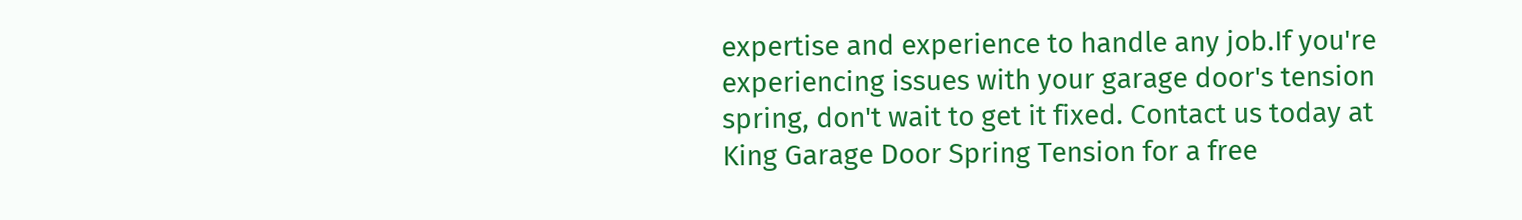expertise and experience to handle any job.If you're experiencing issues with your garage door's tension spring, don't wait to get it fixed. Contact us today at King Garage Door Spring Tension for a free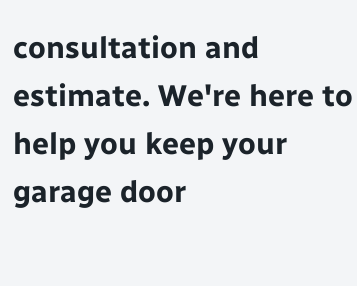consultation and estimate. We're here to help you keep your garage door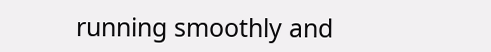running smoothly and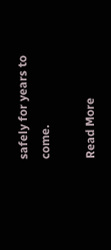safely for years to come.

Read More